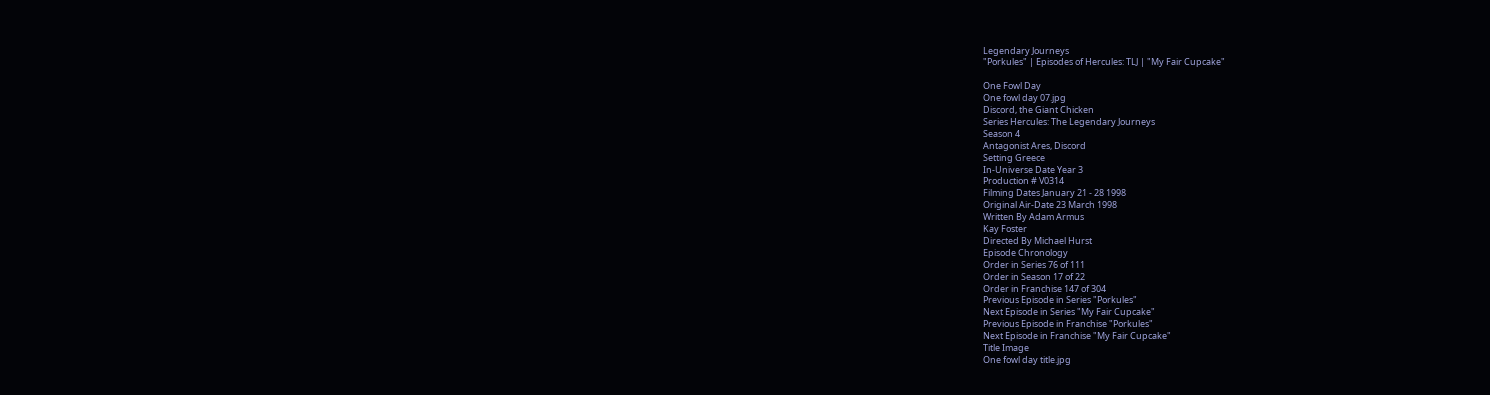Legendary Journeys
"Porkules" | Episodes of Hercules: TLJ | "My Fair Cupcake"

One Fowl Day
One fowl day 07.jpg
Discord, the Giant Chicken
Series Hercules: The Legendary Journeys
Season 4
Antagonist Ares, Discord
Setting Greece
In-Universe Date Year 3
Production # V0314
Filming Dates January 21 - 28 1998
Original Air-Date 23 March 1998
Written By Adam Armus
Kay Foster
Directed By Michael Hurst
Episode Chronology
Order in Series 76 of 111
Order in Season 17 of 22
Order in Franchise 147 of 304
Previous Episode in Series "Porkules"
Next Episode in Series "My Fair Cupcake"
Previous Episode in Franchise "Porkules"
Next Episode in Franchise "My Fair Cupcake"
Title Image
One fowl day title.jpg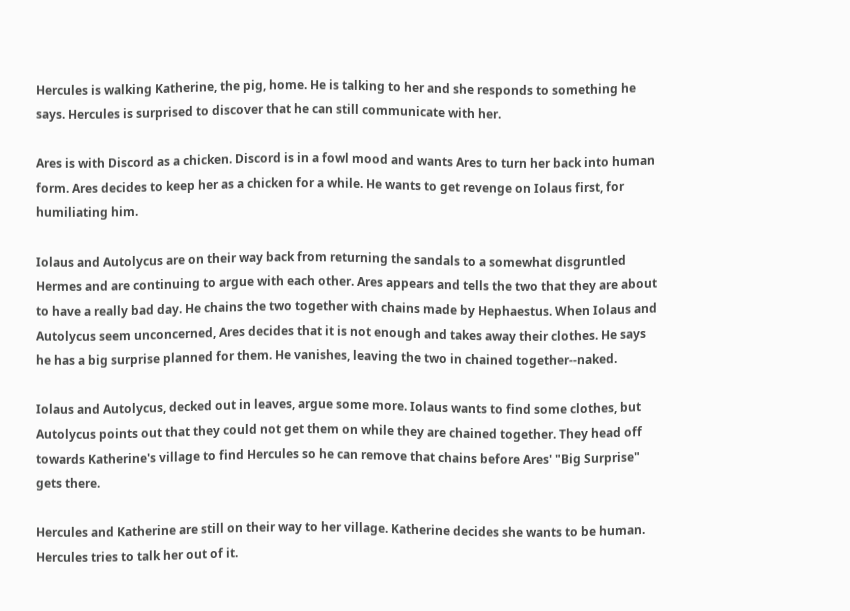Hercules is walking Katherine, the pig, home. He is talking to her and she responds to something he says. Hercules is surprised to discover that he can still communicate with her.

Ares is with Discord as a chicken. Discord is in a fowl mood and wants Ares to turn her back into human form. Ares decides to keep her as a chicken for a while. He wants to get revenge on Iolaus first, for humiliating him.

Iolaus and Autolycus are on their way back from returning the sandals to a somewhat disgruntled Hermes and are continuing to argue with each other. Ares appears and tells the two that they are about to have a really bad day. He chains the two together with chains made by Hephaestus. When Iolaus and Autolycus seem unconcerned, Ares decides that it is not enough and takes away their clothes. He says he has a big surprise planned for them. He vanishes, leaving the two in chained together--naked.

Iolaus and Autolycus, decked out in leaves, argue some more. Iolaus wants to find some clothes, but Autolycus points out that they could not get them on while they are chained together. They head off towards Katherine's village to find Hercules so he can remove that chains before Ares' "Big Surprise" gets there.

Hercules and Katherine are still on their way to her village. Katherine decides she wants to be human. Hercules tries to talk her out of it.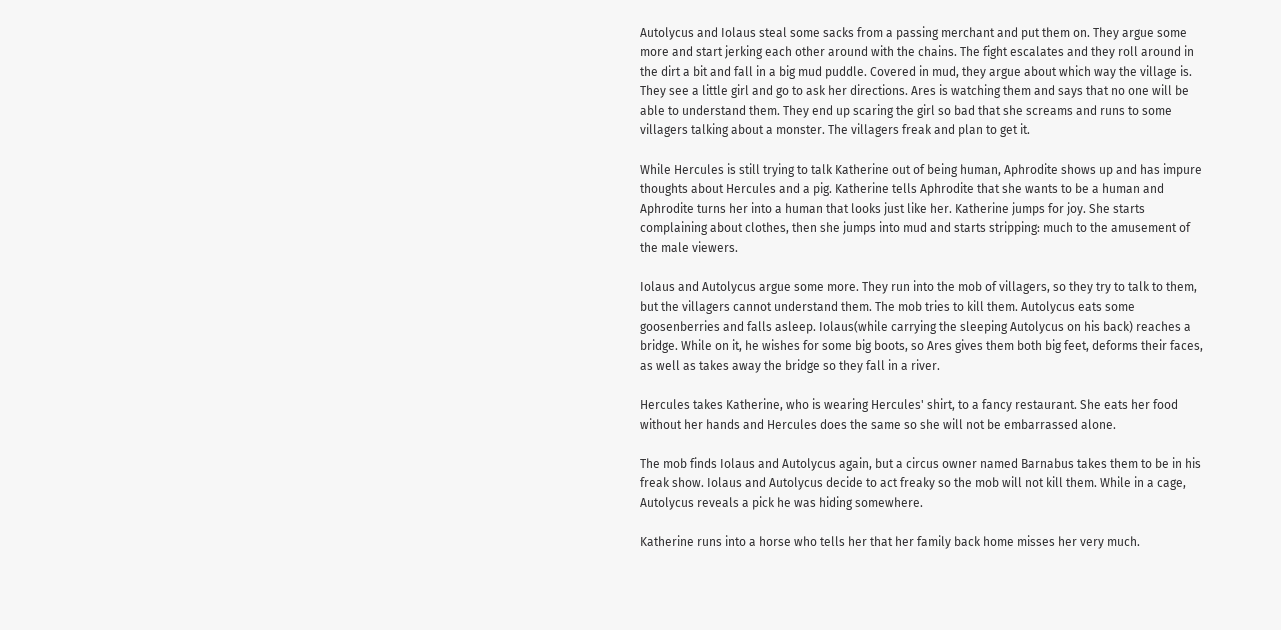Autolycus and Iolaus steal some sacks from a passing merchant and put them on. They argue some more and start jerking each other around with the chains. The fight escalates and they roll around in the dirt a bit and fall in a big mud puddle. Covered in mud, they argue about which way the village is. They see a little girl and go to ask her directions. Ares is watching them and says that no one will be able to understand them. They end up scaring the girl so bad that she screams and runs to some villagers talking about a monster. The villagers freak and plan to get it.

While Hercules is still trying to talk Katherine out of being human, Aphrodite shows up and has impure thoughts about Hercules and a pig. Katherine tells Aphrodite that she wants to be a human and Aphrodite turns her into a human that looks just like her. Katherine jumps for joy. She starts complaining about clothes, then she jumps into mud and starts stripping: much to the amusement of the male viewers.

Iolaus and Autolycus argue some more. They run into the mob of villagers, so they try to talk to them, but the villagers cannot understand them. The mob tries to kill them. Autolycus eats some goosenberries and falls asleep. Iolaus(while carrying the sleeping Autolycus on his back) reaches a bridge. While on it, he wishes for some big boots, so Ares gives them both big feet, deforms their faces, as well as takes away the bridge so they fall in a river.

Hercules takes Katherine, who is wearing Hercules' shirt, to a fancy restaurant. She eats her food without her hands and Hercules does the same so she will not be embarrassed alone.

The mob finds Iolaus and Autolycus again, but a circus owner named Barnabus takes them to be in his freak show. Iolaus and Autolycus decide to act freaky so the mob will not kill them. While in a cage, Autolycus reveals a pick he was hiding somewhere.

Katherine runs into a horse who tells her that her family back home misses her very much.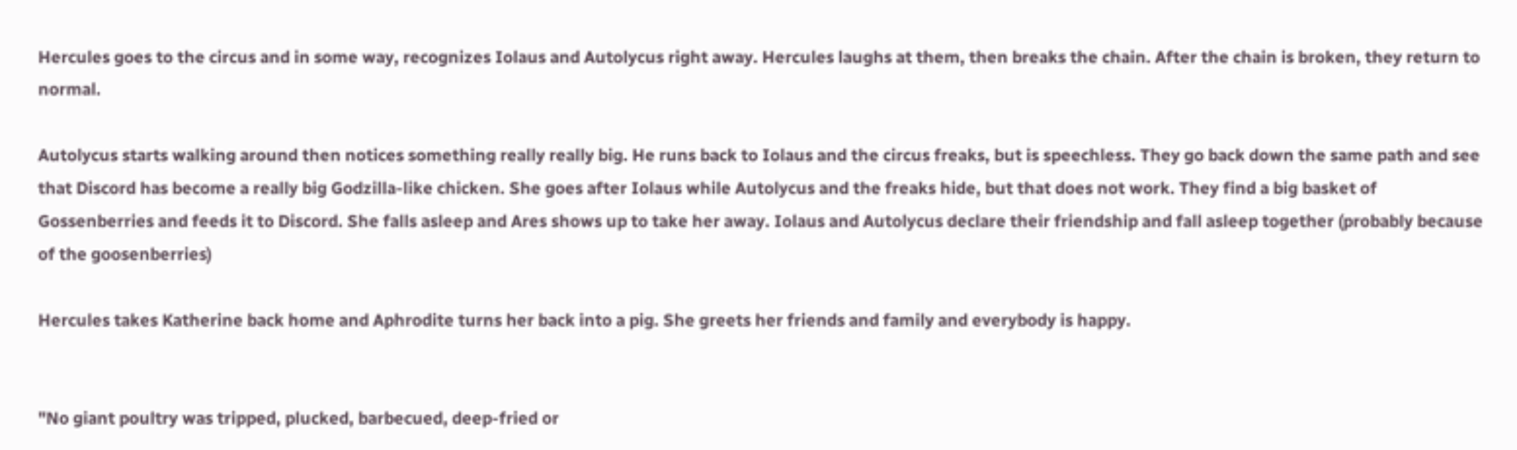Hercules goes to the circus and in some way, recognizes Iolaus and Autolycus right away. Hercules laughs at them, then breaks the chain. After the chain is broken, they return to normal.

Autolycus starts walking around then notices something really really big. He runs back to Iolaus and the circus freaks, but is speechless. They go back down the same path and see that Discord has become a really big Godzilla-like chicken. She goes after Iolaus while Autolycus and the freaks hide, but that does not work. They find a big basket of Gossenberries and feeds it to Discord. She falls asleep and Ares shows up to take her away. Iolaus and Autolycus declare their friendship and fall asleep together (probably because of the goosenberries)

Hercules takes Katherine back home and Aphrodite turns her back into a pig. She greets her friends and family and everybody is happy.


"No giant poultry was tripped, plucked, barbecued, deep-fried or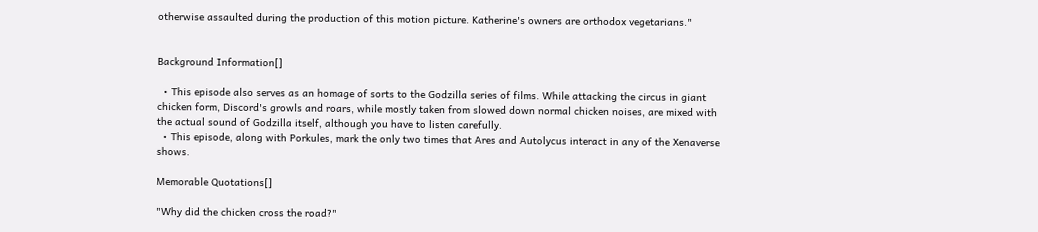otherwise assaulted during the production of this motion picture. Katherine's owners are orthodox vegetarians."


Background Information[]

  • This episode also serves as an homage of sorts to the Godzilla series of films. While attacking the circus in giant chicken form, Discord's growls and roars, while mostly taken from slowed down normal chicken noises, are mixed with the actual sound of Godzilla itself, although you have to listen carefully.
  • This episode, along with Porkules, mark the only two times that Ares and Autolycus interact in any of the Xenaverse shows.

Memorable Quotations[]

"Why did the chicken cross the road?"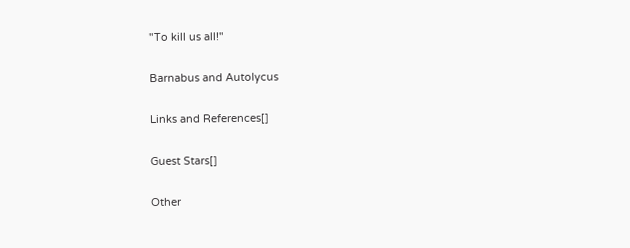"To kill us all!"

Barnabus and Autolycus

Links and References[]

Guest Stars[]

Other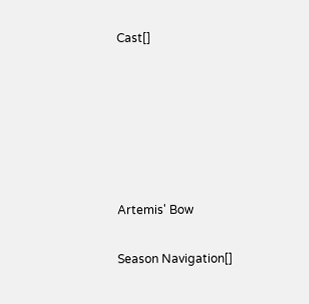Cast[]






Artemis' Bow

Season Navigation[]